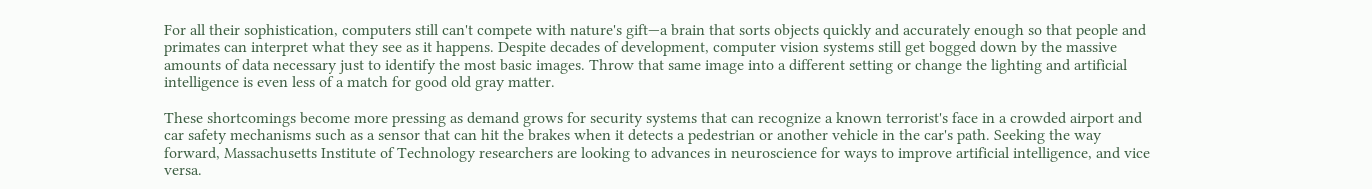For all their sophistication, computers still can't compete with nature's gift—a brain that sorts objects quickly and accurately enough so that people and primates can interpret what they see as it happens. Despite decades of development, computer vision systems still get bogged down by the massive amounts of data necessary just to identify the most basic images. Throw that same image into a different setting or change the lighting and artificial intelligence is even less of a match for good old gray matter.

These shortcomings become more pressing as demand grows for security systems that can recognize a known terrorist's face in a crowded airport and car safety mechanisms such as a sensor that can hit the brakes when it detects a pedestrian or another vehicle in the car's path. Seeking the way forward, Massachusetts Institute of Technology researchers are looking to advances in neuroscience for ways to improve artificial intelligence, and vice versa.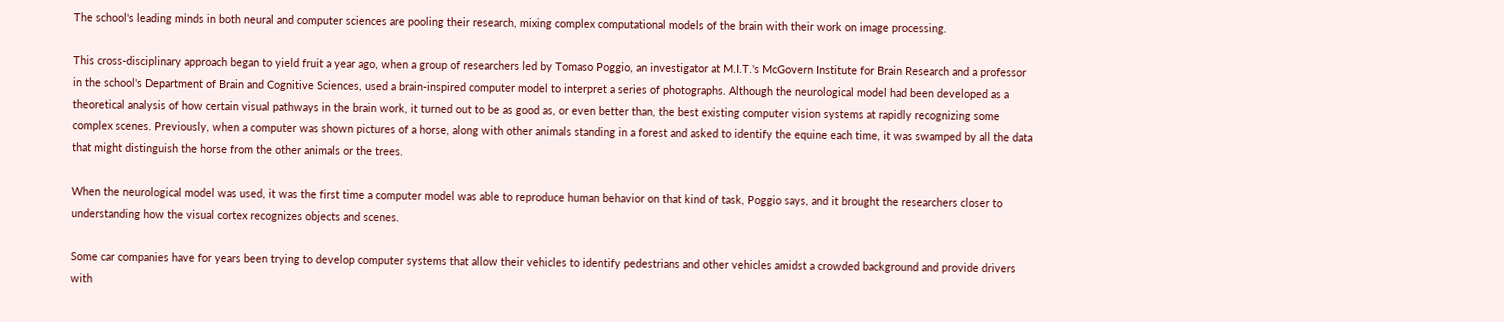The school's leading minds in both neural and computer sciences are pooling their research, mixing complex computational models of the brain with their work on image processing.

This cross-disciplinary approach began to yield fruit a year ago, when a group of researchers led by Tomaso Poggio, an investigator at M.I.T.'s McGovern Institute for Brain Research and a professor in the school's Department of Brain and Cognitive Sciences, used a brain-inspired computer model to interpret a series of photographs. Although the neurological model had been developed as a theoretical analysis of how certain visual pathways in the brain work, it turned out to be as good as, or even better than, the best existing computer vision systems at rapidly recognizing some complex scenes. Previously, when a computer was shown pictures of a horse, along with other animals standing in a forest and asked to identify the equine each time, it was swamped by all the data that might distinguish the horse from the other animals or the trees.

When the neurological model was used, it was the first time a computer model was able to reproduce human behavior on that kind of task, Poggio says, and it brought the researchers closer to understanding how the visual cortex recognizes objects and scenes.

Some car companies have for years been trying to develop computer systems that allow their vehicles to identify pedestrians and other vehicles amidst a crowded background and provide drivers with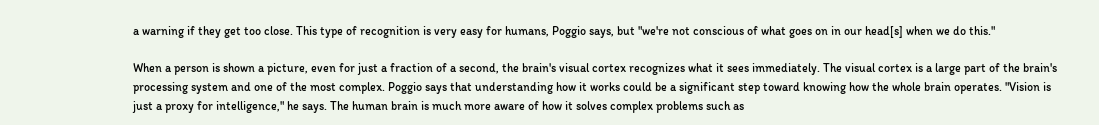a warning if they get too close. This type of recognition is very easy for humans, Poggio says, but "we're not conscious of what goes on in our head[s] when we do this."

When a person is shown a picture, even for just a fraction of a second, the brain's visual cortex recognizes what it sees immediately. The visual cortex is a large part of the brain's processing system and one of the most complex. Poggio says that understanding how it works could be a significant step toward knowing how the whole brain operates. "Vision is just a proxy for intelligence," he says. The human brain is much more aware of how it solves complex problems such as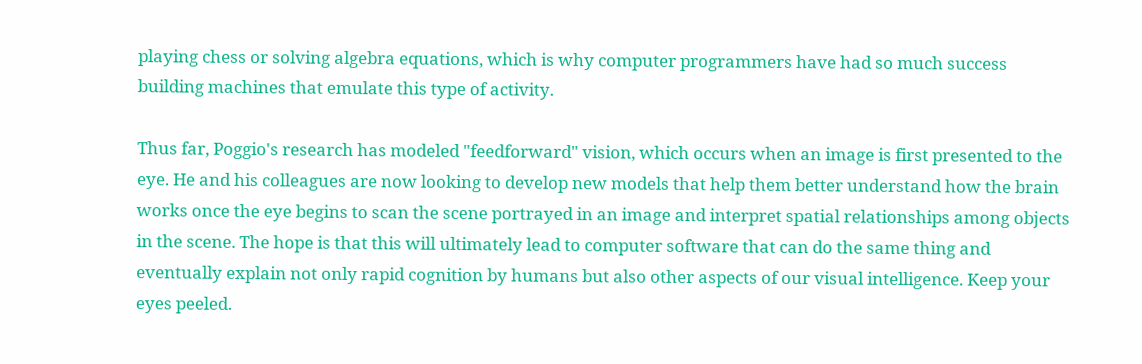playing chess or solving algebra equations, which is why computer programmers have had so much success building machines that emulate this type of activity.

Thus far, Poggio's research has modeled "feedforward" vision, which occurs when an image is first presented to the eye. He and his colleagues are now looking to develop new models that help them better understand how the brain works once the eye begins to scan the scene portrayed in an image and interpret spatial relationships among objects in the scene. The hope is that this will ultimately lead to computer software that can do the same thing and eventually explain not only rapid cognition by humans but also other aspects of our visual intelligence. Keep your eyes peeled.